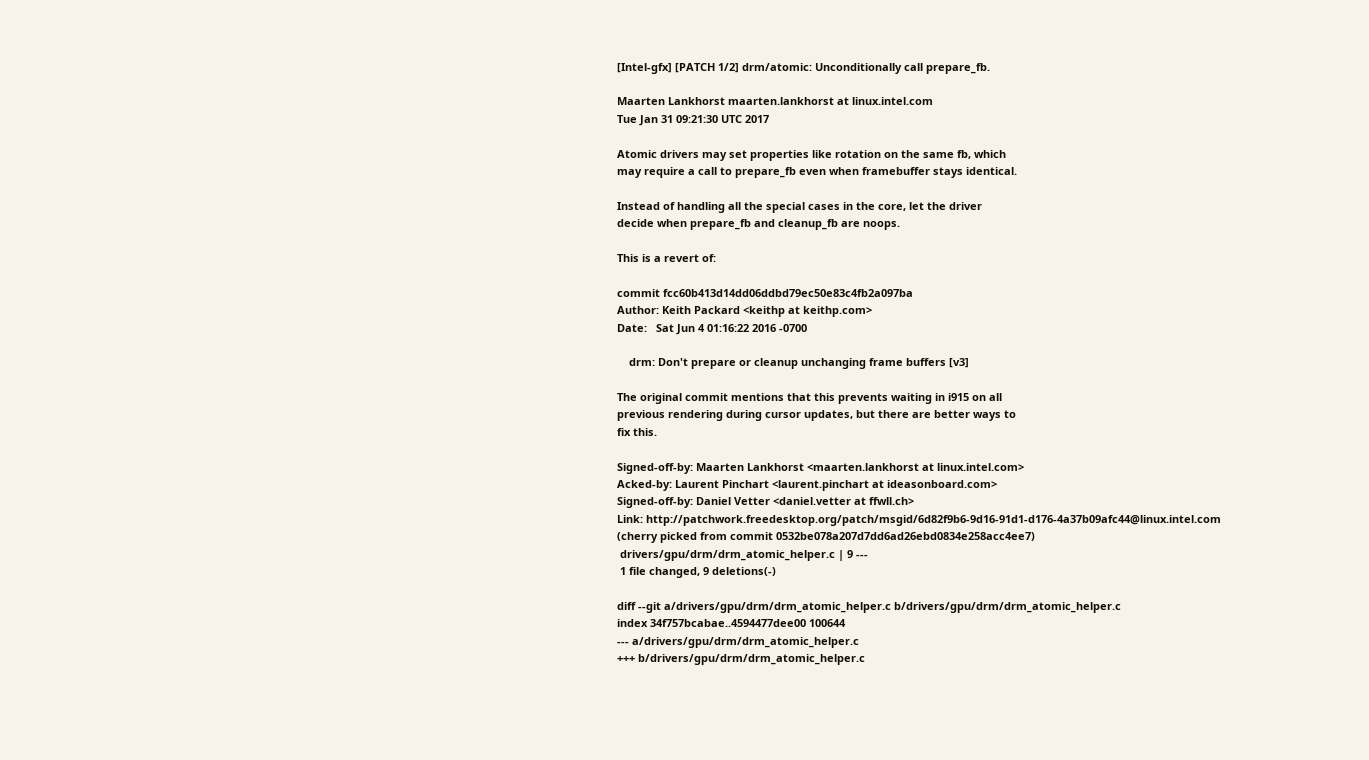[Intel-gfx] [PATCH 1/2] drm/atomic: Unconditionally call prepare_fb.

Maarten Lankhorst maarten.lankhorst at linux.intel.com
Tue Jan 31 09:21:30 UTC 2017

Atomic drivers may set properties like rotation on the same fb, which
may require a call to prepare_fb even when framebuffer stays identical.

Instead of handling all the special cases in the core, let the driver
decide when prepare_fb and cleanup_fb are noops.

This is a revert of:

commit fcc60b413d14dd06ddbd79ec50e83c4fb2a097ba
Author: Keith Packard <keithp at keithp.com>
Date:   Sat Jun 4 01:16:22 2016 -0700

    drm: Don't prepare or cleanup unchanging frame buffers [v3]

The original commit mentions that this prevents waiting in i915 on all
previous rendering during cursor updates, but there are better ways to
fix this.

Signed-off-by: Maarten Lankhorst <maarten.lankhorst at linux.intel.com>
Acked-by: Laurent Pinchart <laurent.pinchart at ideasonboard.com>
Signed-off-by: Daniel Vetter <daniel.vetter at ffwll.ch>
Link: http://patchwork.freedesktop.org/patch/msgid/6d82f9b6-9d16-91d1-d176-4a37b09afc44@linux.intel.com
(cherry picked from commit 0532be078a207d7dd6ad26ebd0834e258acc4ee7)
 drivers/gpu/drm/drm_atomic_helper.c | 9 ---
 1 file changed, 9 deletions(-)

diff --git a/drivers/gpu/drm/drm_atomic_helper.c b/drivers/gpu/drm/drm_atomic_helper.c
index 34f757bcabae..4594477dee00 100644
--- a/drivers/gpu/drm/drm_atomic_helper.c
+++ b/drivers/gpu/drm/drm_atomic_helper.c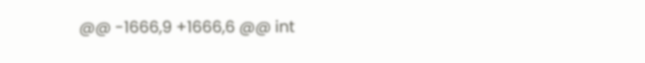@@ -1666,9 +1666,6 @@ int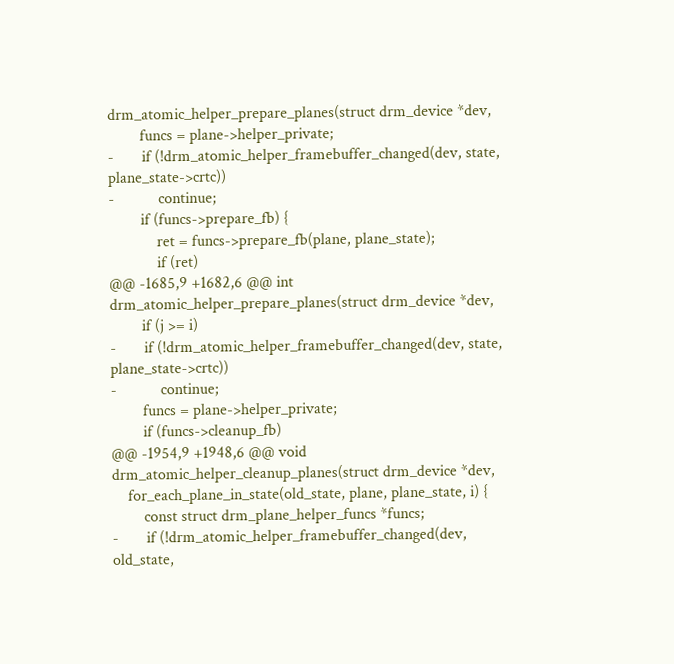drm_atomic_helper_prepare_planes(struct drm_device *dev,
        funcs = plane->helper_private;
-       if (!drm_atomic_helper_framebuffer_changed(dev, state, plane_state->crtc))
-           continue;
        if (funcs->prepare_fb) {
            ret = funcs->prepare_fb(plane, plane_state);
            if (ret)
@@ -1685,9 +1682,6 @@ int drm_atomic_helper_prepare_planes(struct drm_device *dev,
        if (j >= i)
-       if (!drm_atomic_helper_framebuffer_changed(dev, state, plane_state->crtc))
-           continue;
        funcs = plane->helper_private;
        if (funcs->cleanup_fb)
@@ -1954,9 +1948,6 @@ void drm_atomic_helper_cleanup_planes(struct drm_device *dev,
    for_each_plane_in_state(old_state, plane, plane_state, i) {
        const struct drm_plane_helper_funcs *funcs;
-       if (!drm_atomic_helper_framebuffer_changed(dev, old_state,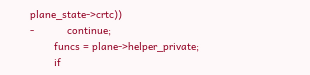plane_state->crtc))
-           continue;
        funcs = plane->helper_private;
        if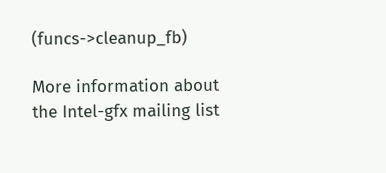(funcs->cleanup_fb)

More information about the Intel-gfx mailing list